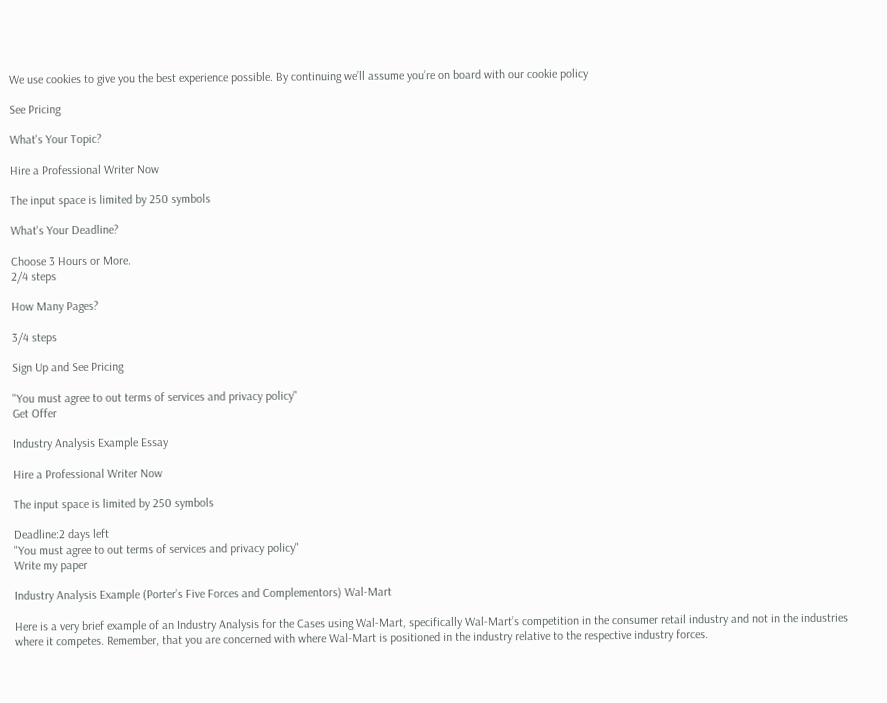We use cookies to give you the best experience possible. By continuing we’ll assume you’re on board with our cookie policy

See Pricing

What's Your Topic?

Hire a Professional Writer Now

The input space is limited by 250 symbols

What's Your Deadline?

Choose 3 Hours or More.
2/4 steps

How Many Pages?

3/4 steps

Sign Up and See Pricing

"You must agree to out terms of services and privacy policy"
Get Offer

Industry Analysis Example Essay

Hire a Professional Writer Now

The input space is limited by 250 symbols

Deadline:2 days left
"You must agree to out terms of services and privacy policy"
Write my paper

Industry Analysis Example (Porter’s Five Forces and Complementors) Wal-Mart

Here is a very brief example of an Industry Analysis for the Cases using Wal-Mart, specifically Wal-Mart’s competition in the consumer retail industry and not in the industries where it competes. Remember, that you are concerned with where Wal-Mart is positioned in the industry relative to the respective industry forces.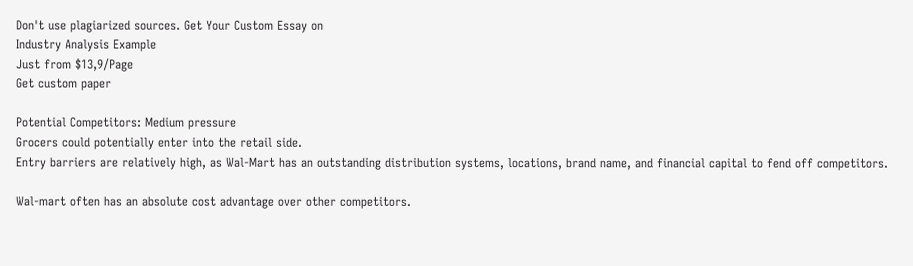Don't use plagiarized sources. Get Your Custom Essay on
Industry Analysis Example
Just from $13,9/Page
Get custom paper

Potential Competitors: Medium pressure
Grocers could potentially enter into the retail side.
Entry barriers are relatively high, as Wal-Mart has an outstanding distribution systems, locations, brand name, and financial capital to fend off competitors.

Wal-mart often has an absolute cost advantage over other competitors.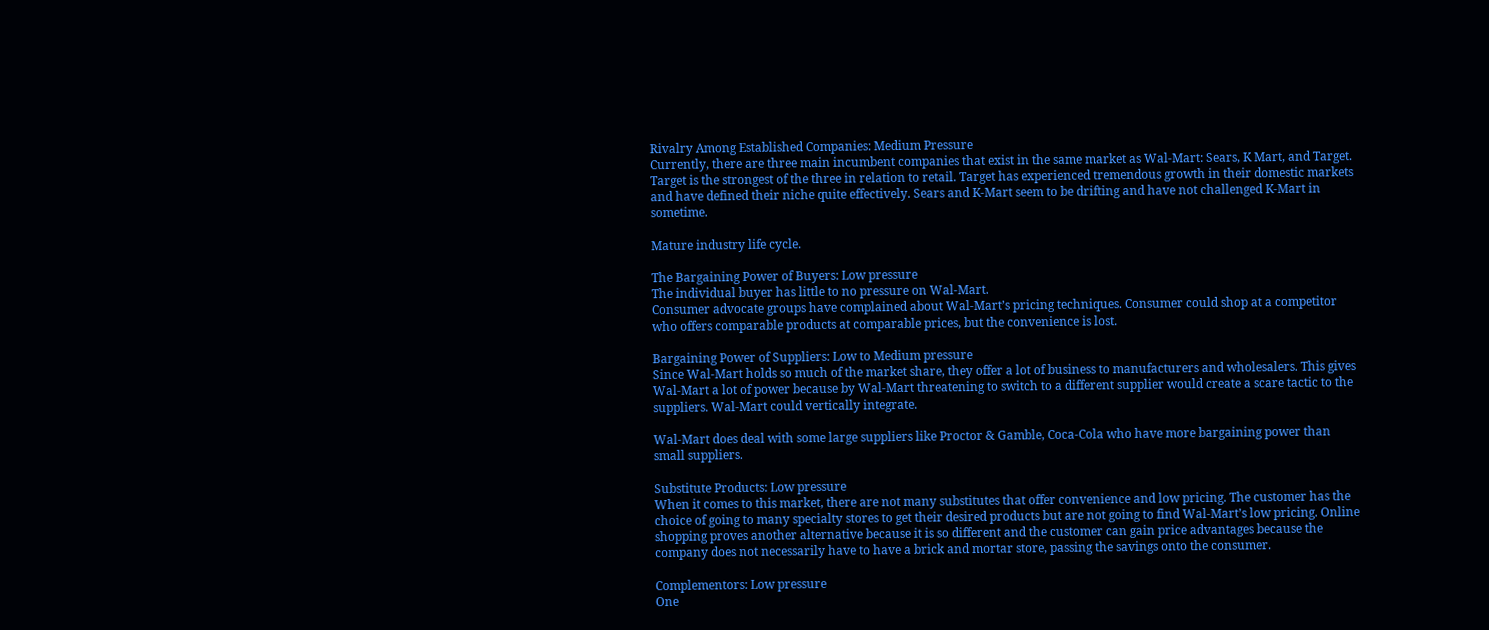Rivalry Among Established Companies: Medium Pressure
Currently, there are three main incumbent companies that exist in the same market as Wal-Mart: Sears, K Mart, and Target. Target is the strongest of the three in relation to retail. Target has experienced tremendous growth in their domestic markets and have defined their niche quite effectively. Sears and K-Mart seem to be drifting and have not challenged K-Mart in sometime.

Mature industry life cycle.

The Bargaining Power of Buyers: Low pressure
The individual buyer has little to no pressure on Wal-Mart.
Consumer advocate groups have complained about Wal-Mart’s pricing techniques. Consumer could shop at a competitor who offers comparable products at comparable prices, but the convenience is lost.

Bargaining Power of Suppliers: Low to Medium pressure
Since Wal-Mart holds so much of the market share, they offer a lot of business to manufacturers and wholesalers. This gives Wal-Mart a lot of power because by Wal-Mart threatening to switch to a different supplier would create a scare tactic to the suppliers. Wal-Mart could vertically integrate.

Wal-Mart does deal with some large suppliers like Proctor & Gamble, Coca-Cola who have more bargaining power than small suppliers.

Substitute Products: Low pressure
When it comes to this market, there are not many substitutes that offer convenience and low pricing. The customer has the choice of going to many specialty stores to get their desired products but are not going to find Wal-Mart’s low pricing. Online shopping proves another alternative because it is so different and the customer can gain price advantages because the company does not necessarily have to have a brick and mortar store, passing the savings onto the consumer.

Complementors: Low pressure
One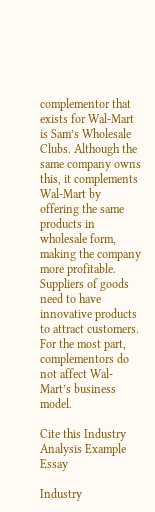complementor that exists for Wal-Mart is Sam’s Wholesale Clubs. Although the same company owns this, it complements Wal-Mart by offering the same products in wholesale form, making the company more profitable. Suppliers of goods need to have innovative products to attract customers. For the most part, complementors do not affect Wal-Mart’s business model.

Cite this Industry Analysis Example Essay

Industry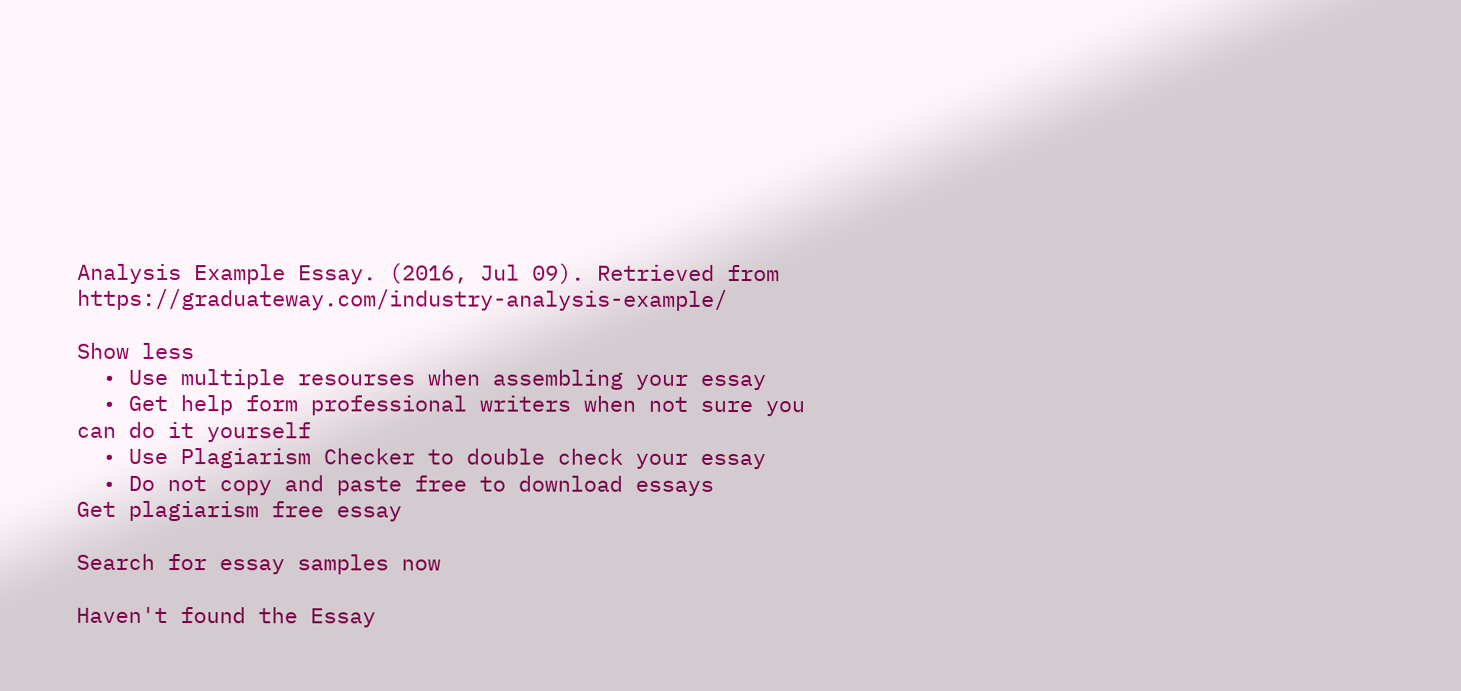Analysis Example Essay. (2016, Jul 09). Retrieved from https://graduateway.com/industry-analysis-example/

Show less
  • Use multiple resourses when assembling your essay
  • Get help form professional writers when not sure you can do it yourself
  • Use Plagiarism Checker to double check your essay
  • Do not copy and paste free to download essays
Get plagiarism free essay

Search for essay samples now

Haven't found the Essay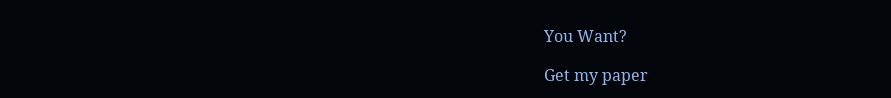You Want?

Get my paper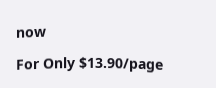now

For Only $13.90/page